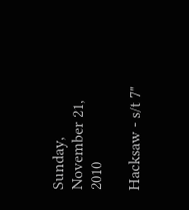Sunday, November 21, 2010

Hacksaw - s/t 7"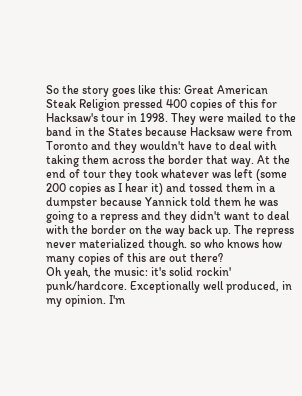So the story goes like this: Great American Steak Religion pressed 400 copies of this for Hacksaw's tour in 1998. They were mailed to the band in the States because Hacksaw were from Toronto and they wouldn't have to deal with taking them across the border that way. At the end of tour they took whatever was left (some 200 copies as I hear it) and tossed them in a dumpster because Yannick told them he was going to a repress and they didn't want to deal with the border on the way back up. The repress never materialized though. so who knows how many copies of this are out there?
Oh yeah, the music: it's solid rockin' punk/hardcore. Exceptionally well produced, in my opinion. I'm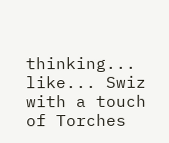thinking... like... Swiz with a touch of Torches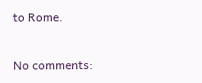to Rome.

No comments: